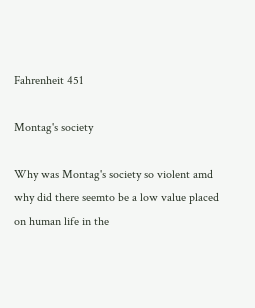Fahrenheit 451

Montag's society

Why was Montag's society so violent amd why did there seemto be a low value placed on human life in the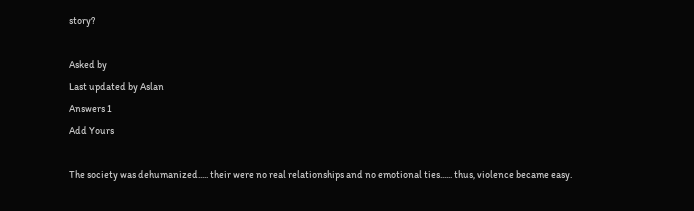story?

Asked by
Last updated by Aslan
Answers 1
Add Yours

The society was dehumanized..... their were no real relationships and no emotional ties...... thus, violence became easy.